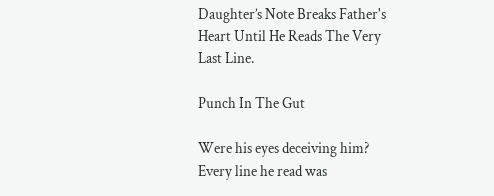Daughter’s Note Breaks Father's Heart Until He Reads The Very Last Line.

Punch In The Gut

Were his eyes deceiving him? Every line he read was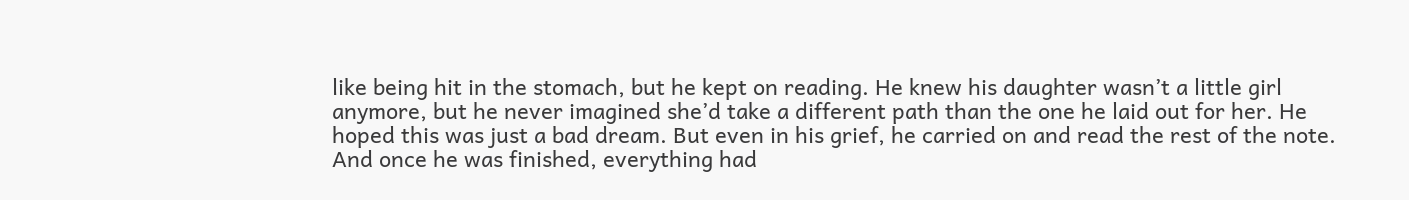like being hit in the stomach, but he kept on reading. He knew his daughter wasn’t a little girl anymore, but he never imagined she’d take a different path than the one he laid out for her. He hoped this was just a bad dream. But even in his grief, he carried on and read the rest of the note. And once he was finished, everything had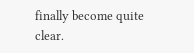finally become quite clear.